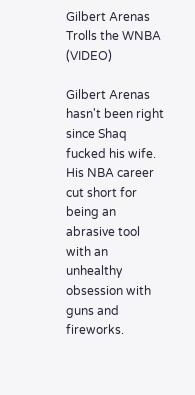Gilbert Arenas Trolls the WNBA (VIDEO)

Gilbert Arenas hasn't been right since Shaq fucked his wife. His NBA career cut short for being an abrasive tool with an unhealthy obsession with guns and fireworks.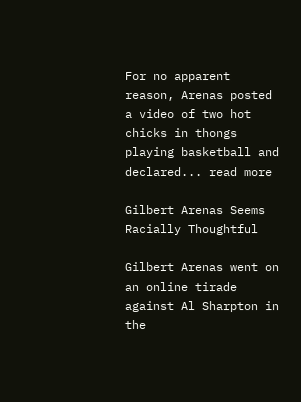For no apparent reason, Arenas posted a video of two hot chicks in thongs playing basketball and declared... read more

Gilbert Arenas Seems Racially Thoughtful

Gilbert Arenas went on an online tirade against Al Sharpton in the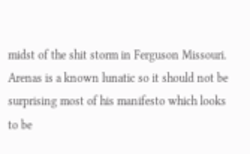midst of the shit storm in Ferguson Missouri. Arenas is a known lunatic so it should not be surprising most of his manifesto which looks to be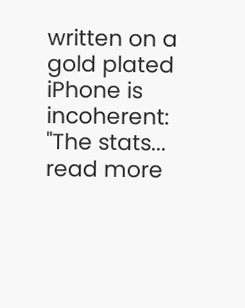written on a gold plated iPhone is incoherent: "The stats... read more